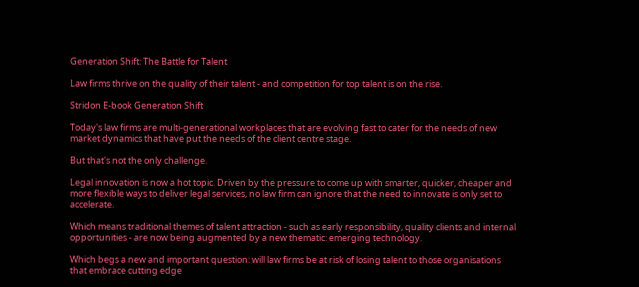Generation Shift: The Battle for Talent

Law firms thrive on the quality of their talent - and competition for top talent is on the rise.

Stridon E-book Generation Shift

Today's law firms are multi-generational workplaces that are evolving fast to cater for the needs of new market dynamics that have put the needs of the client centre stage.

But that's not the only challenge.

Legal innovation is now a hot topic. Driven by the pressure to come up with smarter, quicker, cheaper and more flexible ways to deliver legal services, no law firm can ignore that the need to innovate is only set to accelerate.

Which means traditional themes of talent attraction - such as early responsibility, quality clients and internal opportunities - are now being augmented by a new thematic: emerging technology.

Which begs a new and important question: will law firms be at risk of losing talent to those organisations that embrace cutting edge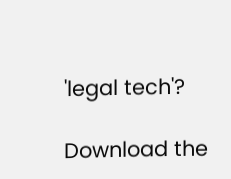'legal tech'?

Download the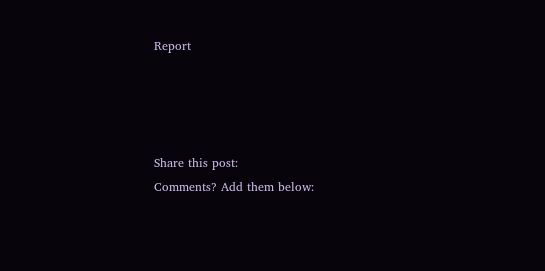Report




Share this post:
Comments? Add them below: